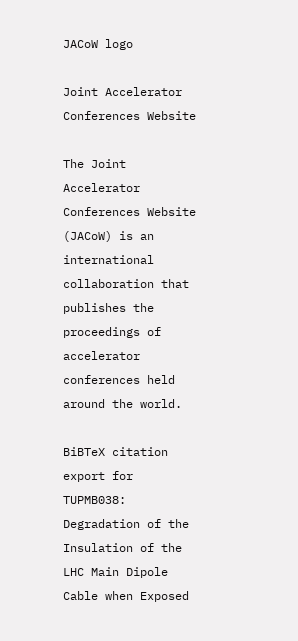JACoW logo

Joint Accelerator Conferences Website

The Joint Accelerator Conferences Website (JACoW) is an international collaboration that publishes the proceedings of accelerator conferences held around the world.

BiBTeX citation export for TUPMB038: Degradation of the Insulation of the LHC Main Dipole Cable when Exposed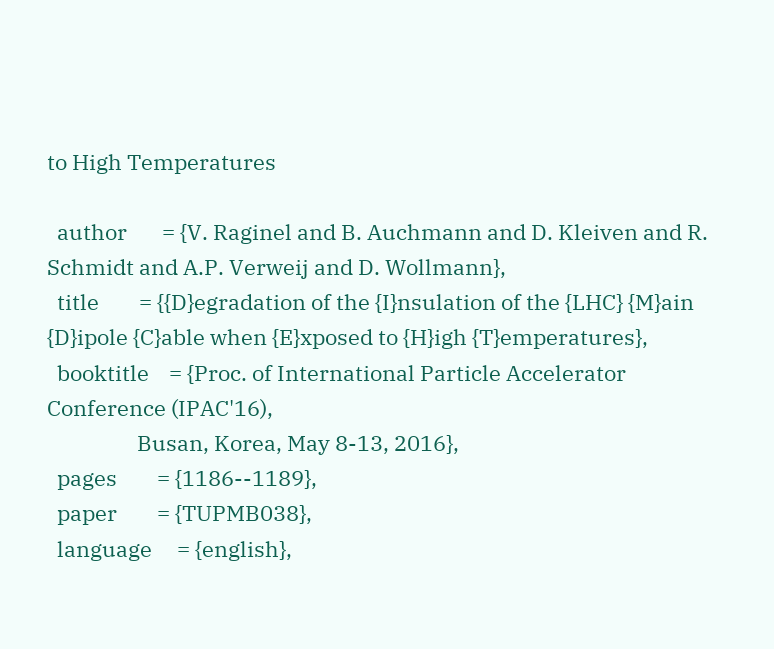to High Temperatures

  author       = {V. Raginel and B. Auchmann and D. Kleiven and R. Schmidt and A.P. Verweij and D. Wollmann},
  title        = {{D}egradation of the {I}nsulation of the {LHC} {M}ain {D}ipole {C}able when {E}xposed to {H}igh {T}emperatures},
  booktitle    = {Proc. of International Particle Accelerator Conference (IPAC'16),
                  Busan, Korea, May 8-13, 2016},
  pages        = {1186--1189},
  paper        = {TUPMB038},
  language     = {english},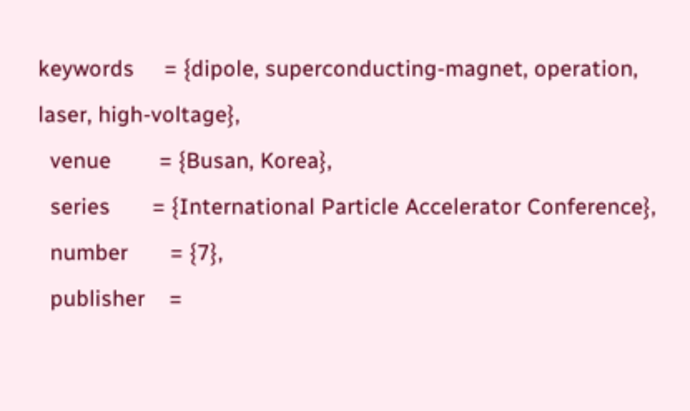keywords     = {dipole, superconducting-magnet, operation, laser, high-voltage},
  venue        = {Busan, Korea},
  series       = {International Particle Accelerator Conference},
  number       = {7},
  publisher    =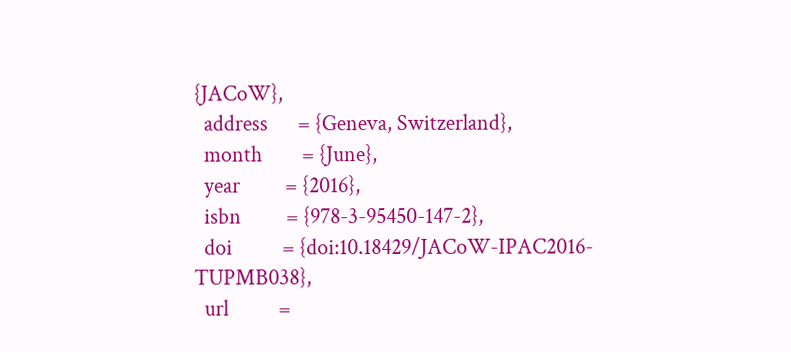{JACoW},
  address      = {Geneva, Switzerland},
  month        = {June},
  year         = {2016},
  isbn         = {978-3-95450-147-2},
  doi          = {doi:10.18429/JACoW-IPAC2016-TUPMB038},
  url          =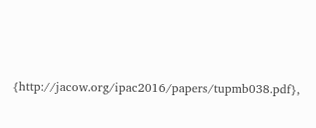{http://jacow.org/ipac2016/papers/tupmb038.pdf},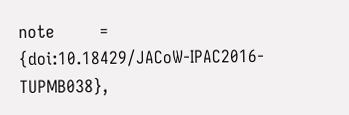note         = {doi:10.18429/JACoW-IPAC2016-TUPMB038},